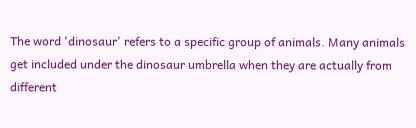The word 'dinosaur' refers to a specific group of animals. Many animals get included under the dinosaur umbrella when they are actually from different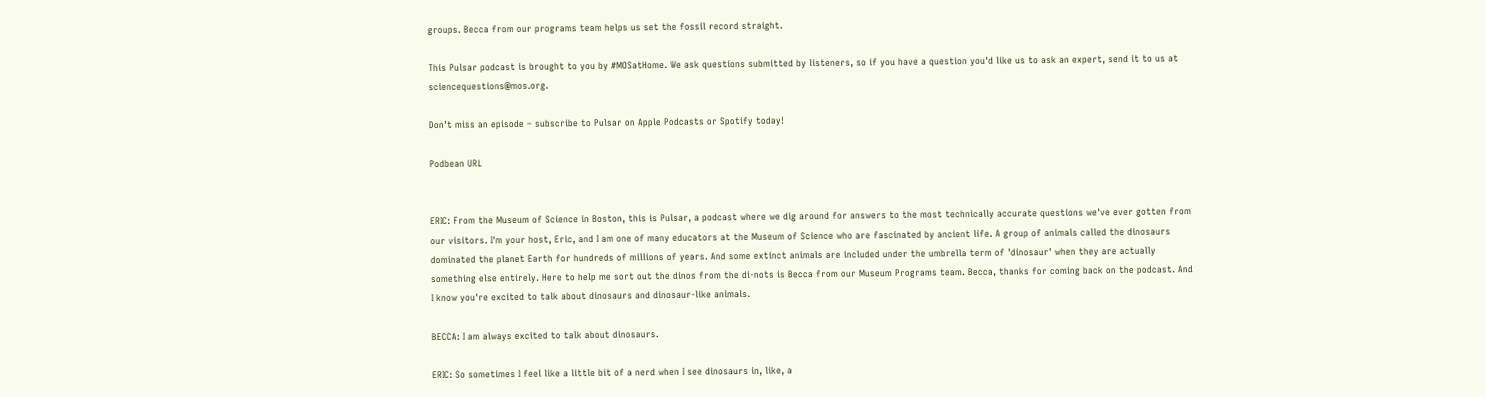groups. Becca from our programs team helps us set the fossil record straight.

This Pulsar podcast is brought to you by #MOSatHome. We ask questions submitted by listeners, so if you have a question you'd like us to ask an expert, send it to us at sciencequestions@mos.org.

Don’t miss an episode – subscribe to Pulsar on Apple Podcasts or Spotify today!

Podbean URL


ERIC: From the Museum of Science in Boston, this is Pulsar, a podcast where we dig around for answers to the most technically accurate questions we've ever gotten from our visitors. I'm your host, Eric, and I am one of many educators at the Museum of Science who are fascinated by ancient life. A group of animals called the dinosaurs dominated the planet Earth for hundreds of millions of years. And some extinct animals are included under the umbrella term of 'dinosaur' when they are actually something else entirely. Here to help me sort out the dinos from the di-nots is Becca from our Museum Programs team. Becca, thanks for coming back on the podcast. And I know you're excited to talk about dinosaurs and dinosaur-like animals.

BECCA: I am always excited to talk about dinosaurs.

ERIC: So sometimes I feel like a little bit of a nerd when I see dinosaurs in, like, a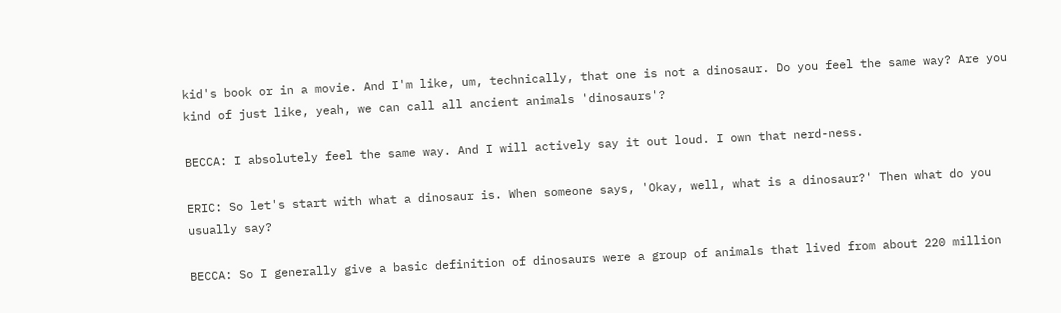kid's book or in a movie. And I'm like, um, technically, that one is not a dinosaur. Do you feel the same way? Are you kind of just like, yeah, we can call all ancient animals 'dinosaurs'?

BECCA: I absolutely feel the same way. And I will actively say it out loud. I own that nerd-ness.

ERIC: So let's start with what a dinosaur is. When someone says, 'Okay, well, what is a dinosaur?' Then what do you usually say?

BECCA: So I generally give a basic definition of dinosaurs were a group of animals that lived from about 220 million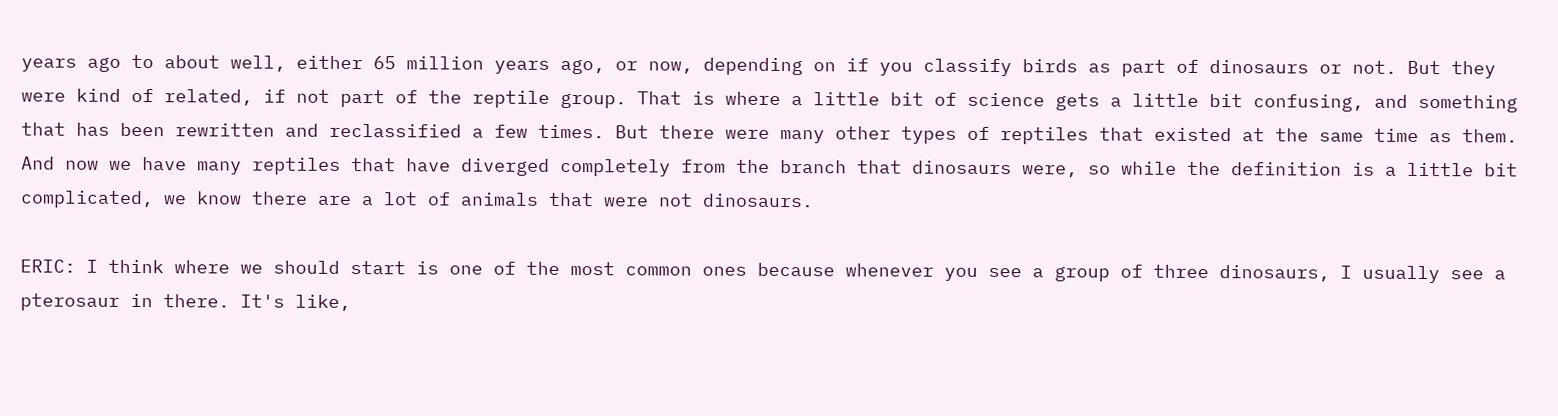years ago to about well, either 65 million years ago, or now, depending on if you classify birds as part of dinosaurs or not. But they were kind of related, if not part of the reptile group. That is where a little bit of science gets a little bit confusing, and something that has been rewritten and reclassified a few times. But there were many other types of reptiles that existed at the same time as them. And now we have many reptiles that have diverged completely from the branch that dinosaurs were, so while the definition is a little bit complicated, we know there are a lot of animals that were not dinosaurs.

ERIC: I think where we should start is one of the most common ones because whenever you see a group of three dinosaurs, I usually see a pterosaur in there. It's like,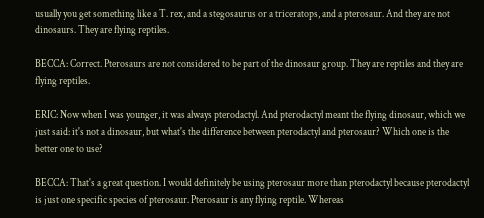usually you get something like a T. rex, and a stegosaurus or a triceratops, and a pterosaur. And they are not dinosaurs. They are flying reptiles.

BECCA: Correct. Pterosaurs are not considered to be part of the dinosaur group. They are reptiles and they are flying reptiles.

ERIC: Now when I was younger, it was always pterodactyl. And pterodactyl meant the flying dinosaur, which we just said: it's not a dinosaur, but what's the difference between pterodactyl and pterosaur? Which one is the better one to use?

BECCA: That's a great question. I would definitely be using pterosaur more than pterodactyl because pterodactyl is just one specific species of pterosaur. Pterosaur is any flying reptile. Whereas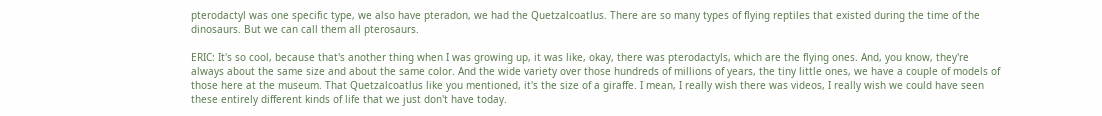pterodactyl was one specific type, we also have pteradon, we had the Quetzalcoatlus. There are so many types of flying reptiles that existed during the time of the dinosaurs. But we can call them all pterosaurs.

ERIC: It's so cool, because that's another thing when I was growing up, it was like, okay, there was pterodactyls, which are the flying ones. And, you know, they're always about the same size and about the same color. And the wide variety over those hundreds of millions of years, the tiny little ones, we have a couple of models of those here at the museum. That Quetzalcoatlus like you mentioned, it's the size of a giraffe. I mean, I really wish there was videos, I really wish we could have seen these entirely different kinds of life that we just don't have today.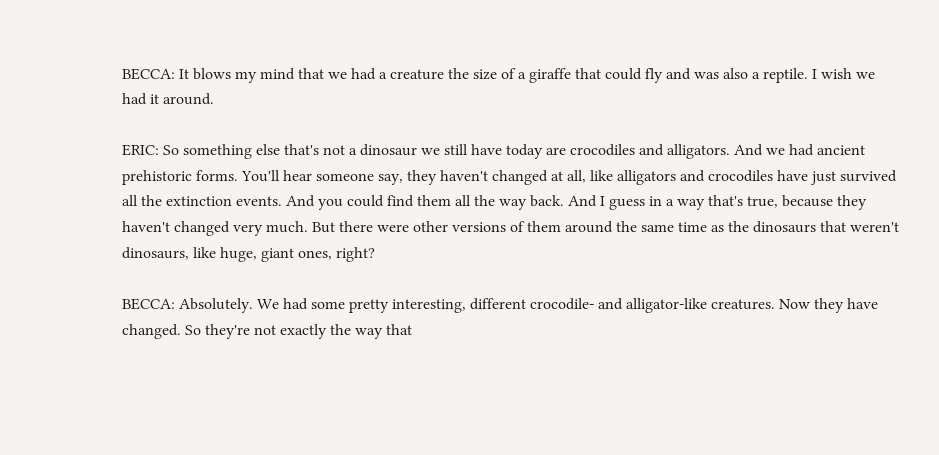BECCA: It blows my mind that we had a creature the size of a giraffe that could fly and was also a reptile. I wish we had it around.

ERIC: So something else that's not a dinosaur we still have today are crocodiles and alligators. And we had ancient prehistoric forms. You'll hear someone say, they haven't changed at all, like alligators and crocodiles have just survived all the extinction events. And you could find them all the way back. And I guess in a way that's true, because they haven't changed very much. But there were other versions of them around the same time as the dinosaurs that weren't dinosaurs, like huge, giant ones, right?

BECCA: Absolutely. We had some pretty interesting, different crocodile- and alligator-like creatures. Now they have changed. So they're not exactly the way that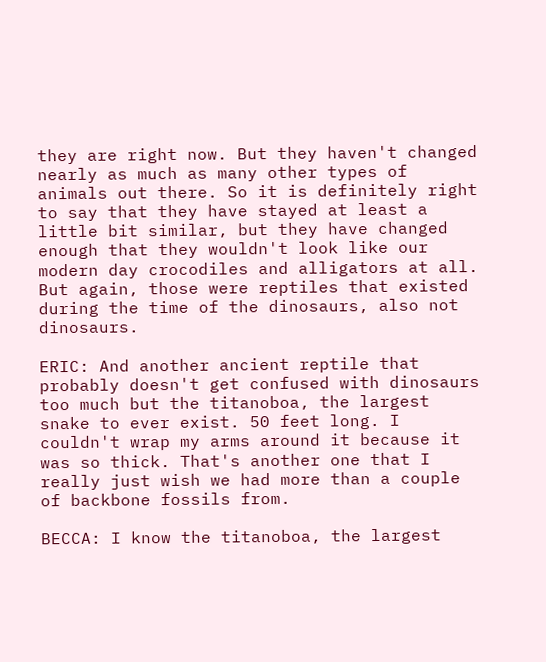they are right now. But they haven't changed nearly as much as many other types of animals out there. So it is definitely right to say that they have stayed at least a little bit similar, but they have changed enough that they wouldn't look like our modern day crocodiles and alligators at all. But again, those were reptiles that existed during the time of the dinosaurs, also not dinosaurs.

ERIC: And another ancient reptile that probably doesn't get confused with dinosaurs too much but the titanoboa, the largest snake to ever exist. 50 feet long. I couldn't wrap my arms around it because it was so thick. That's another one that I really just wish we had more than a couple of backbone fossils from.

BECCA: I know the titanoboa, the largest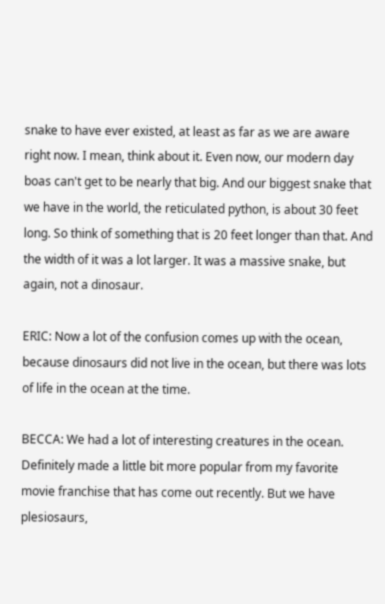snake to have ever existed, at least as far as we are aware right now. I mean, think about it. Even now, our modern day boas can't get to be nearly that big. And our biggest snake that we have in the world, the reticulated python, is about 30 feet long. So think of something that is 20 feet longer than that. And the width of it was a lot larger. It was a massive snake, but again, not a dinosaur.

ERIC: Now a lot of the confusion comes up with the ocean, because dinosaurs did not live in the ocean, but there was lots of life in the ocean at the time.

BECCA: We had a lot of interesting creatures in the ocean. Definitely made a little bit more popular from my favorite movie franchise that has come out recently. But we have plesiosaurs,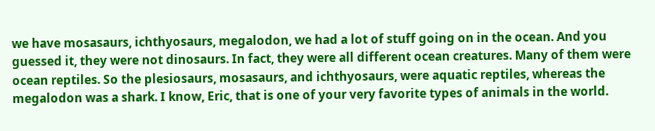we have mosasaurs, ichthyosaurs, megalodon, we had a lot of stuff going on in the ocean. And you guessed it, they were not dinosaurs. In fact, they were all different ocean creatures. Many of them were ocean reptiles. So the plesiosaurs, mosasaurs, and ichthyosaurs, were aquatic reptiles, whereas the megalodon was a shark. I know, Eric, that is one of your very favorite types of animals in the world.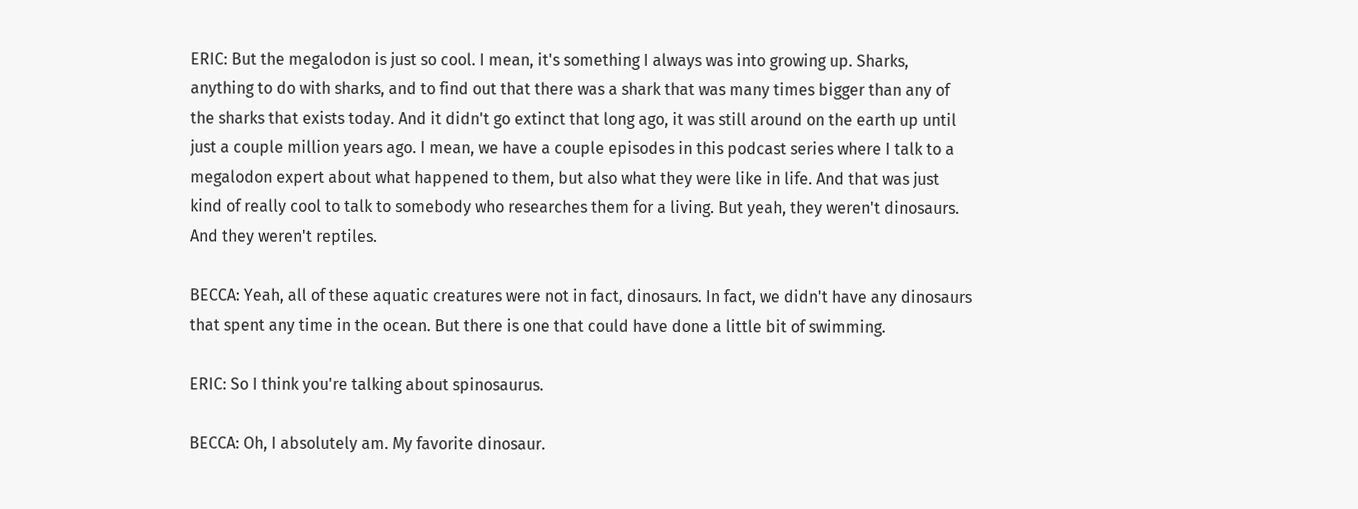ERIC: But the megalodon is just so cool. I mean, it's something I always was into growing up. Sharks, anything to do with sharks, and to find out that there was a shark that was many times bigger than any of the sharks that exists today. And it didn't go extinct that long ago, it was still around on the earth up until just a couple million years ago. I mean, we have a couple episodes in this podcast series where I talk to a megalodon expert about what happened to them, but also what they were like in life. And that was just kind of really cool to talk to somebody who researches them for a living. But yeah, they weren't dinosaurs. And they weren't reptiles.

BECCA: Yeah, all of these aquatic creatures were not in fact, dinosaurs. In fact, we didn't have any dinosaurs that spent any time in the ocean. But there is one that could have done a little bit of swimming.

ERIC: So I think you're talking about spinosaurus.

BECCA: Oh, I absolutely am. My favorite dinosaur.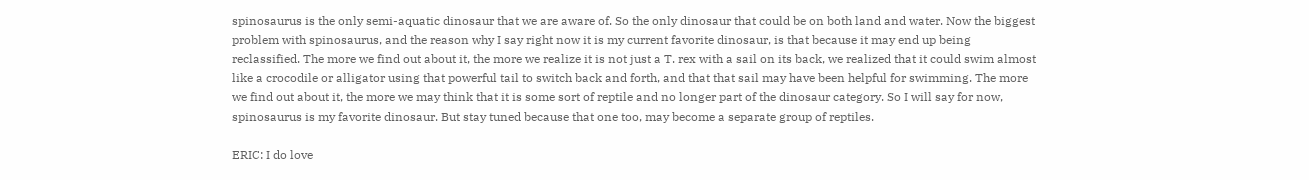spinosaurus is the only semi-aquatic dinosaur that we are aware of. So the only dinosaur that could be on both land and water. Now the biggest problem with spinosaurus, and the reason why I say right now it is my current favorite dinosaur, is that because it may end up being reclassified. The more we find out about it, the more we realize it is not just a T. rex with a sail on its back, we realized that it could swim almost like a crocodile or alligator using that powerful tail to switch back and forth, and that that sail may have been helpful for swimming. The more we find out about it, the more we may think that it is some sort of reptile and no longer part of the dinosaur category. So I will say for now, spinosaurus is my favorite dinosaur. But stay tuned because that one too, may become a separate group of reptiles.

ERIC: I do love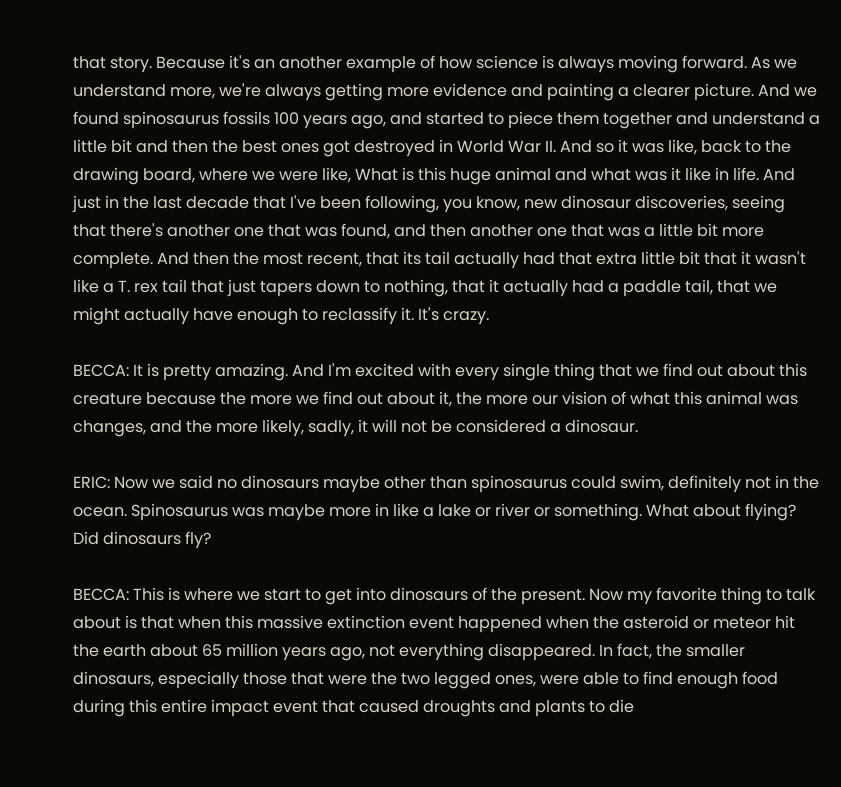that story. Because it's an another example of how science is always moving forward. As we understand more, we're always getting more evidence and painting a clearer picture. And we found spinosaurus fossils 100 years ago, and started to piece them together and understand a little bit and then the best ones got destroyed in World War II. And so it was like, back to the drawing board, where we were like, What is this huge animal and what was it like in life. And just in the last decade that I've been following, you know, new dinosaur discoveries, seeing that there's another one that was found, and then another one that was a little bit more complete. And then the most recent, that its tail actually had that extra little bit that it wasn't like a T. rex tail that just tapers down to nothing, that it actually had a paddle tail, that we might actually have enough to reclassify it. It's crazy.

BECCA: It is pretty amazing. And I'm excited with every single thing that we find out about this creature because the more we find out about it, the more our vision of what this animal was changes, and the more likely, sadly, it will not be considered a dinosaur.

ERIC: Now we said no dinosaurs maybe other than spinosaurus could swim, definitely not in the ocean. Spinosaurus was maybe more in like a lake or river or something. What about flying? Did dinosaurs fly?

BECCA: This is where we start to get into dinosaurs of the present. Now my favorite thing to talk about is that when this massive extinction event happened when the asteroid or meteor hit the earth about 65 million years ago, not everything disappeared. In fact, the smaller dinosaurs, especially those that were the two legged ones, were able to find enough food during this entire impact event that caused droughts and plants to die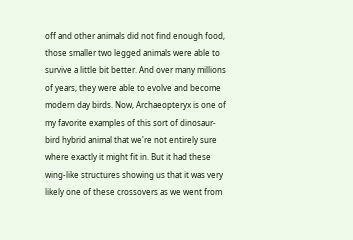off and other animals did not find enough food, those smaller two legged animals were able to survive a little bit better. And over many millions of years, they were able to evolve and become modern day birds. Now, Archaeopteryx is one of my favorite examples of this sort of dinosaur-bird hybrid animal that we're not entirely sure where exactly it might fit in. But it had these wing-like structures showing us that it was very likely one of these crossovers as we went from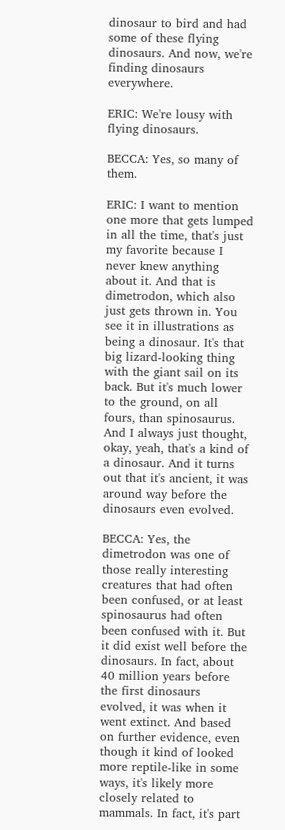dinosaur to bird and had some of these flying dinosaurs. And now, we're finding dinosaurs everywhere.

ERIC: We're lousy with flying dinosaurs.

BECCA: Yes, so many of them.

ERIC: I want to mention one more that gets lumped in all the time, that's just my favorite because I never knew anything about it. And that is dimetrodon, which also just gets thrown in. You see it in illustrations as being a dinosaur. It's that big lizard-looking thing with the giant sail on its back. But it's much lower to the ground, on all fours, than spinosaurus. And I always just thought, okay, yeah, that's a kind of a dinosaur. And it turns out that it's ancient, it was around way before the dinosaurs even evolved.

BECCA: Yes, the dimetrodon was one of those really interesting creatures that had often been confused, or at least spinosaurus had often been confused with it. But it did exist well before the dinosaurs. In fact, about 40 million years before the first dinosaurs evolved, it was when it went extinct. And based on further evidence, even though it kind of looked more reptile-like in some ways, it's likely more closely related to mammals. In fact, it's part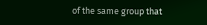of the same group that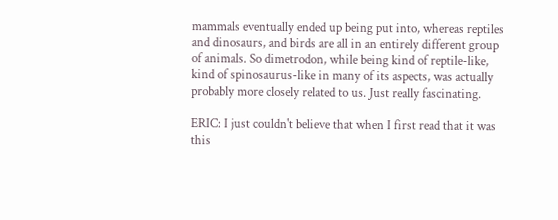mammals eventually ended up being put into, whereas reptiles and dinosaurs, and birds are all in an entirely different group of animals. So dimetrodon, while being kind of reptile-like, kind of spinosaurus-like in many of its aspects, was actually probably more closely related to us. Just really fascinating.

ERIC: I just couldn't believe that when I first read that it was this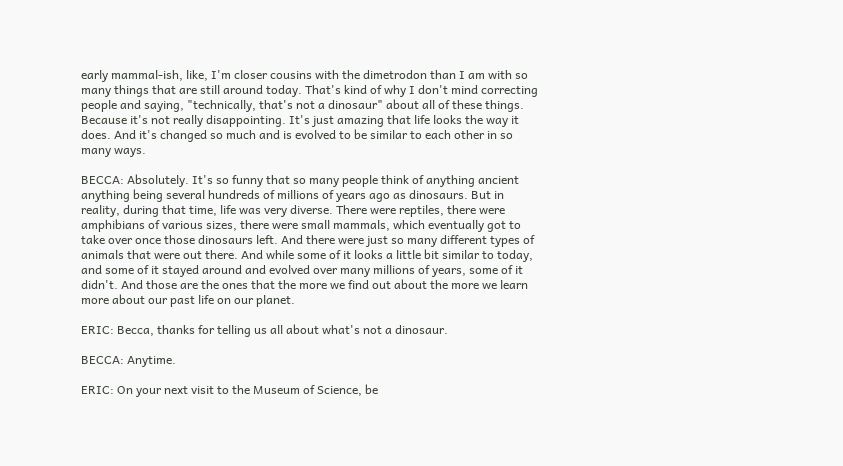early mammal-ish, like, I'm closer cousins with the dimetrodon than I am with so many things that are still around today. That's kind of why I don't mind correcting people and saying, "technically, that's not a dinosaur" about all of these things. Because it's not really disappointing. It's just amazing that life looks the way it does. And it's changed so much and is evolved to be similar to each other in so many ways.

BECCA: Absolutely. It's so funny that so many people think of anything ancient anything being several hundreds of millions of years ago as dinosaurs. But in reality, during that time, life was very diverse. There were reptiles, there were amphibians of various sizes, there were small mammals, which eventually got to take over once those dinosaurs left. And there were just so many different types of animals that were out there. And while some of it looks a little bit similar to today, and some of it stayed around and evolved over many millions of years, some of it didn't. And those are the ones that the more we find out about the more we learn more about our past life on our planet.

ERIC: Becca, thanks for telling us all about what's not a dinosaur.

BECCA: Anytime.

ERIC: On your next visit to the Museum of Science, be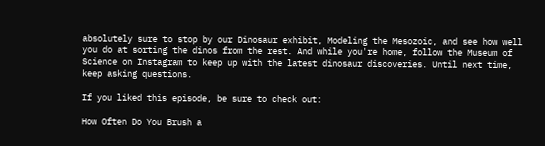absolutely sure to stop by our Dinosaur exhibit, Modeling the Mesozoic, and see how well you do at sorting the dinos from the rest. And while you're home, follow the Museum of Science on Instagram to keep up with the latest dinosaur discoveries. Until next time, keep asking questions.

If you liked this episode, be sure to check out:

How Often Do You Brush a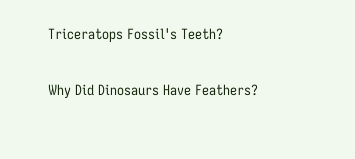Triceratops Fossil's Teeth?

Why Did Dinosaurs Have Feathers?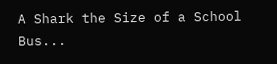A Shark the Size of a School Bus...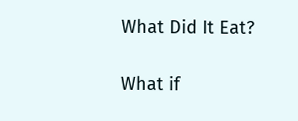What Did It Eat?

What if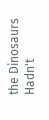the Dinosaurs Hadn't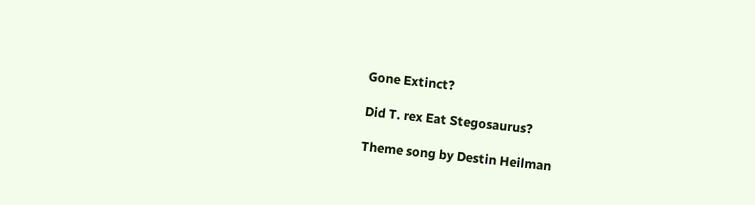Gone Extinct?

Did T. rex Eat Stegosaurus?

Theme song by Destin Heilman